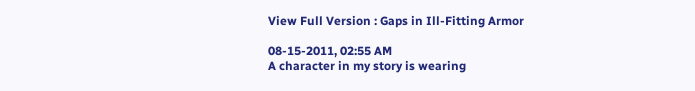View Full Version : Gaps in Ill-Fitting Armor

08-15-2011, 02:55 AM
A character in my story is wearing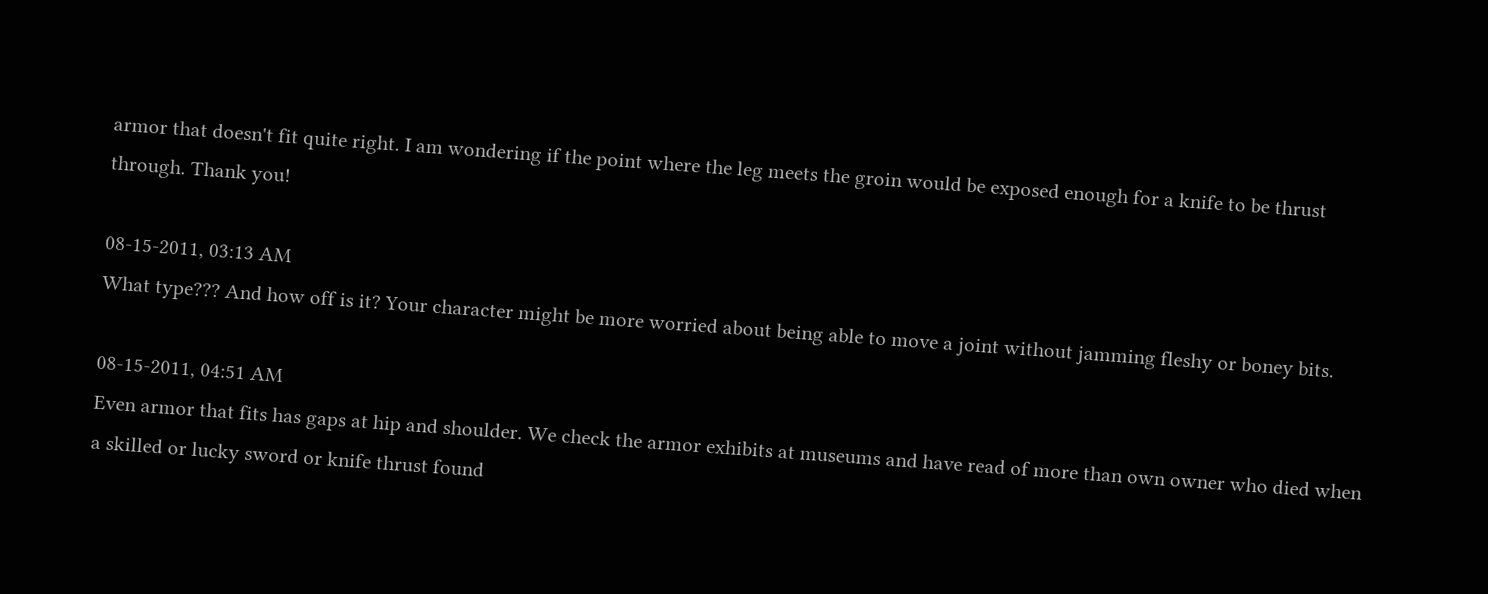armor that doesn't fit quite right. I am wondering if the point where the leg meets the groin would be exposed enough for a knife to be thrust through. Thank you!

08-15-2011, 03:13 AM
What type??? And how off is it? Your character might be more worried about being able to move a joint without jamming fleshy or boney bits.

08-15-2011, 04:51 AM
Even armor that fits has gaps at hip and shoulder. We check the armor exhibits at museums and have read of more than own owner who died when a skilled or lucky sword or knife thrust found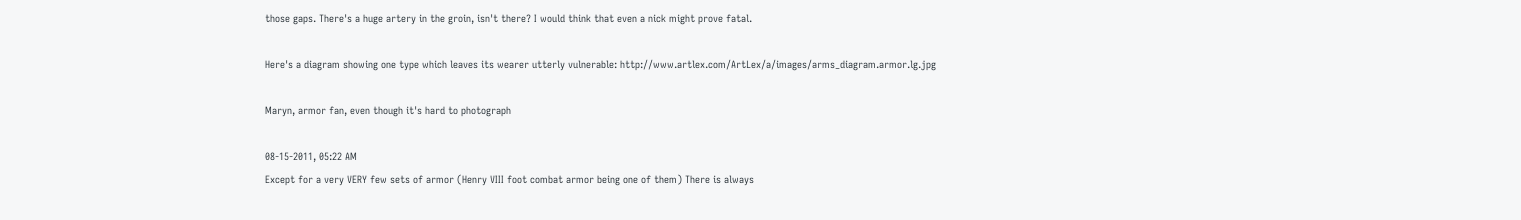those gaps. There's a huge artery in the groin, isn't there? I would think that even a nick might prove fatal.

Here's a diagram showing one type which leaves its wearer utterly vulnerable: http://www.artlex.com/ArtLex/a/images/arms_diagram.armor.lg.jpg

Maryn, armor fan, even though it's hard to photograph

08-15-2011, 05:22 AM
Except for a very VERY few sets of armor (Henry VIII foot combat armor being one of them) There is always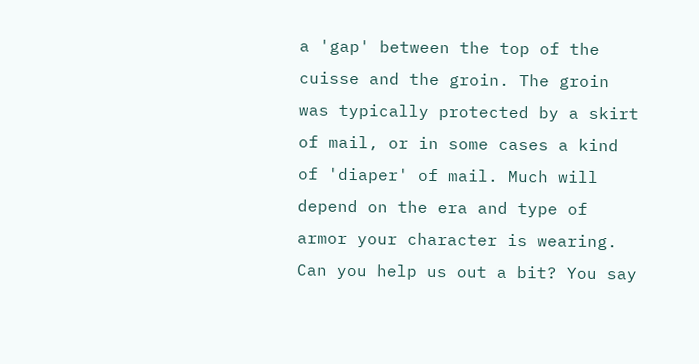a 'gap' between the top of the cuisse and the groin. The groin was typically protected by a skirt of mail, or in some cases a kind of 'diaper' of mail. Much will depend on the era and type of armor your character is wearing. Can you help us out a bit? You say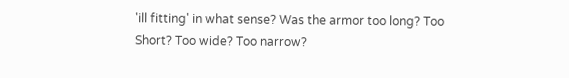'ill fitting' in what sense? Was the armor too long? Too Short? Too wide? Too narrow?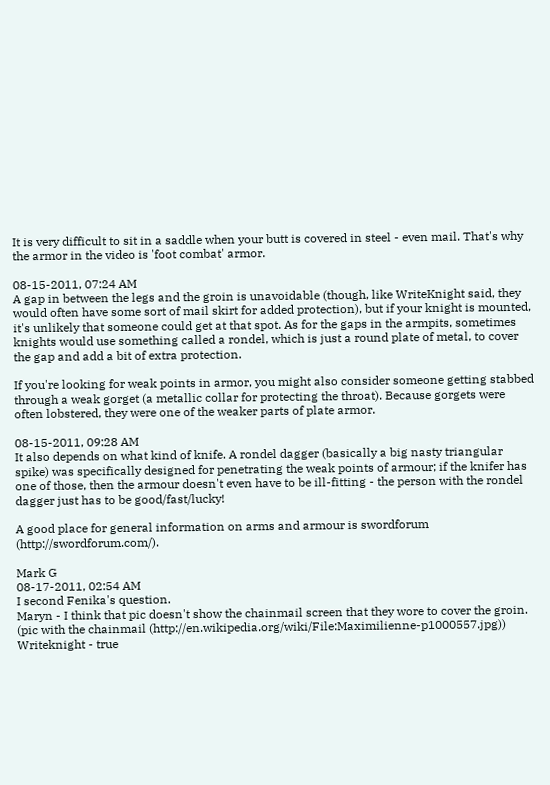It is very difficult to sit in a saddle when your butt is covered in steel - even mail. That's why the armor in the video is 'foot combat' armor.

08-15-2011, 07:24 AM
A gap in between the legs and the groin is unavoidable (though, like WriteKnight said, they would often have some sort of mail skirt for added protection), but if your knight is mounted, it's unlikely that someone could get at that spot. As for the gaps in the armpits, sometimes knights would use something called a rondel, which is just a round plate of metal, to cover the gap and add a bit of extra protection.

If you're looking for weak points in armor, you might also consider someone getting stabbed through a weak gorget (a metallic collar for protecting the throat). Because gorgets were often lobstered, they were one of the weaker parts of plate armor.

08-15-2011, 09:28 AM
It also depends on what kind of knife. A rondel dagger (basically a big nasty triangular spike) was specifically designed for penetrating the weak points of armour; if the knifer has one of those, then the armour doesn't even have to be ill-fitting - the person with the rondel dagger just has to be good/fast/lucky!

A good place for general information on arms and armour is swordforum (http://swordforum.com/).

Mark G
08-17-2011, 02:54 AM
I second Fenika's question.
Maryn - I think that pic doesn't show the chainmail screen that they wore to cover the groin. (pic with the chainmail (http://en.wikipedia.org/wiki/File:Maximilienne-p1000557.jpg))
Writeknight - true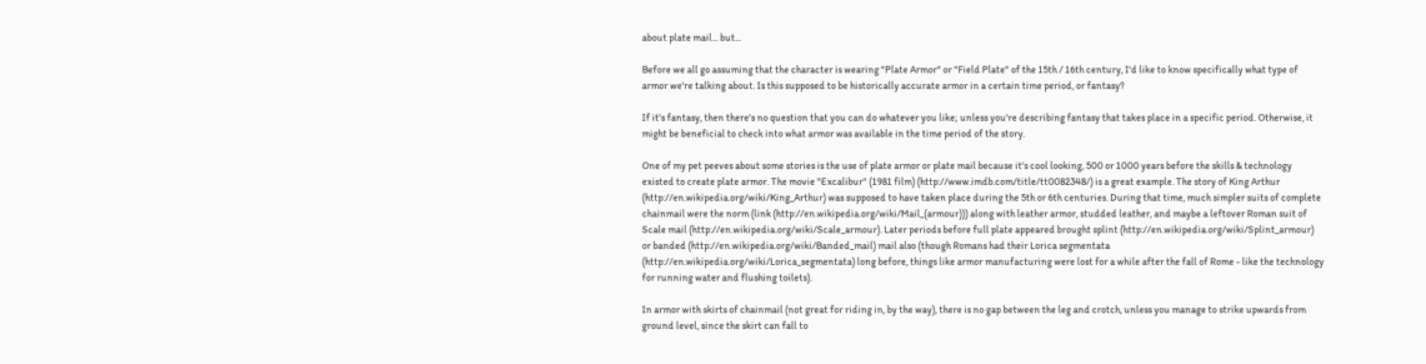about plate mail... but...

Before we all go assuming that the character is wearing "Plate Armor" or "Field Plate" of the 15th / 16th century, I'd like to know specifically what type of armor we're talking about. Is this supposed to be historically accurate armor in a certain time period, or fantasy?

If it's fantasy, then there's no question that you can do whatever you like; unless you're describing fantasy that takes place in a specific period. Otherwise, it might be beneficial to check into what armor was available in the time period of the story.

One of my pet peeves about some stories is the use of plate armor or plate mail because it's cool looking, 500 or 1000 years before the skills & technology existed to create plate armor. The movie "Excalibur" (1981 film) (http://www.imdb.com/title/tt0082348/) is a great example. The story of King Arthur (http://en.wikipedia.org/wiki/King_Arthur) was supposed to have taken place during the 5th or 6th centuries. During that time, much simpler suits of complete chainmail were the norm (link (http://en.wikipedia.org/wiki/Mail_(armour))) along with leather armor, studded leather, and maybe a leftover Roman suit of Scale mail (http://en.wikipedia.org/wiki/Scale_armour). Later periods before full plate appeared brought splint (http://en.wikipedia.org/wiki/Splint_armour) or banded (http://en.wikipedia.org/wiki/Banded_mail) mail also (though Romans had their Lorica segmentata (http://en.wikipedia.org/wiki/Lorica_segmentata) long before, things like armor manufacturing were lost for a while after the fall of Rome - like the technology for running water and flushing toilets).

In armor with skirts of chainmail (not great for riding in, by the way), there is no gap between the leg and crotch, unless you manage to strike upwards from ground level, since the skirt can fall to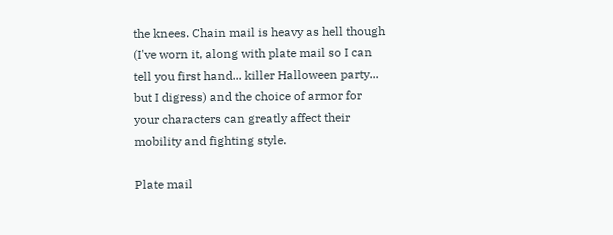the knees. Chain mail is heavy as hell though (I've worn it, along with plate mail so I can tell you first hand... killer Halloween party... but I digress) and the choice of armor for your characters can greatly affect their mobility and fighting style.

Plate mail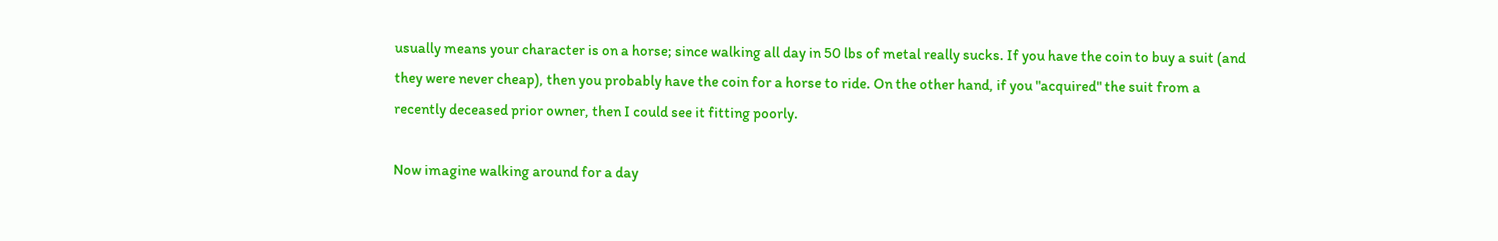usually means your character is on a horse; since walking all day in 50 lbs of metal really sucks. If you have the coin to buy a suit (and they were never cheap), then you probably have the coin for a horse to ride. On the other hand, if you "acquired" the suit from a recently deceased prior owner, then I could see it fitting poorly.

Now imagine walking around for a day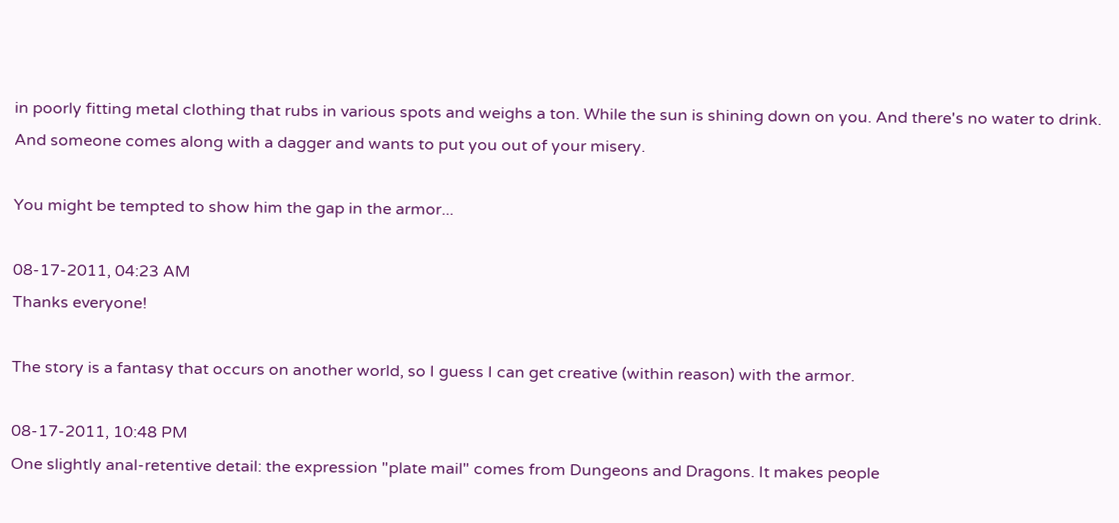in poorly fitting metal clothing that rubs in various spots and weighs a ton. While the sun is shining down on you. And there's no water to drink. And someone comes along with a dagger and wants to put you out of your misery.

You might be tempted to show him the gap in the armor...

08-17-2011, 04:23 AM
Thanks everyone!

The story is a fantasy that occurs on another world, so I guess I can get creative (within reason) with the armor.

08-17-2011, 10:48 PM
One slightly anal-retentive detail: the expression "plate mail" comes from Dungeons and Dragons. It makes people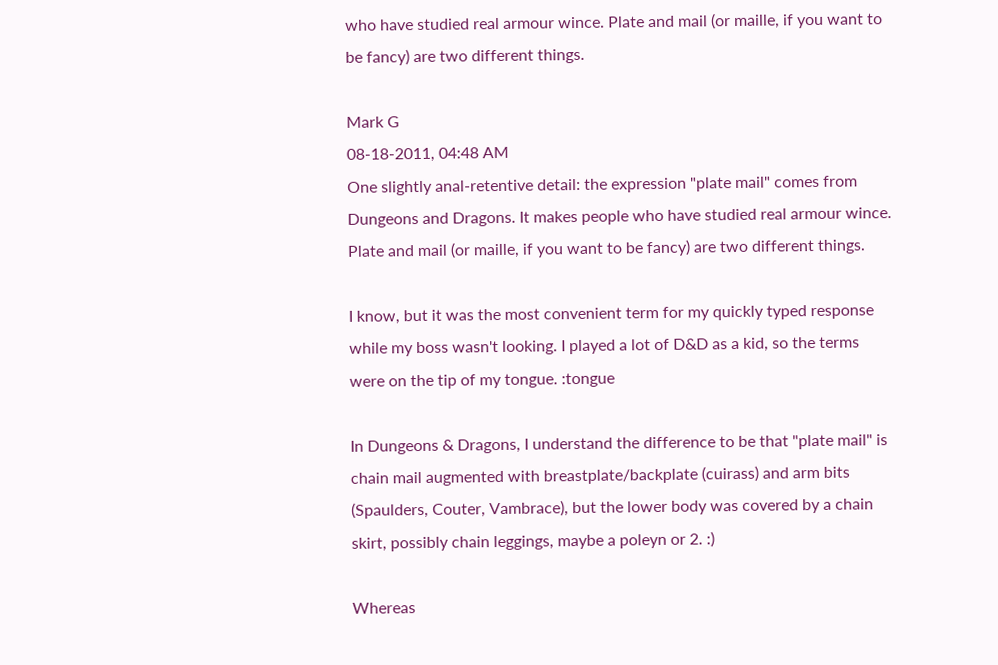who have studied real armour wince. Plate and mail (or maille, if you want to be fancy) are two different things.

Mark G
08-18-2011, 04:48 AM
One slightly anal-retentive detail: the expression "plate mail" comes from Dungeons and Dragons. It makes people who have studied real armour wince. Plate and mail (or maille, if you want to be fancy) are two different things.

I know, but it was the most convenient term for my quickly typed response while my boss wasn't looking. I played a lot of D&D as a kid, so the terms were on the tip of my tongue. :tongue

In Dungeons & Dragons, I understand the difference to be that "plate mail" is chain mail augmented with breastplate/backplate (cuirass) and arm bits (Spaulders, Couter, Vambrace), but the lower body was covered by a chain skirt, possibly chain leggings, maybe a poleyn or 2. :)

Whereas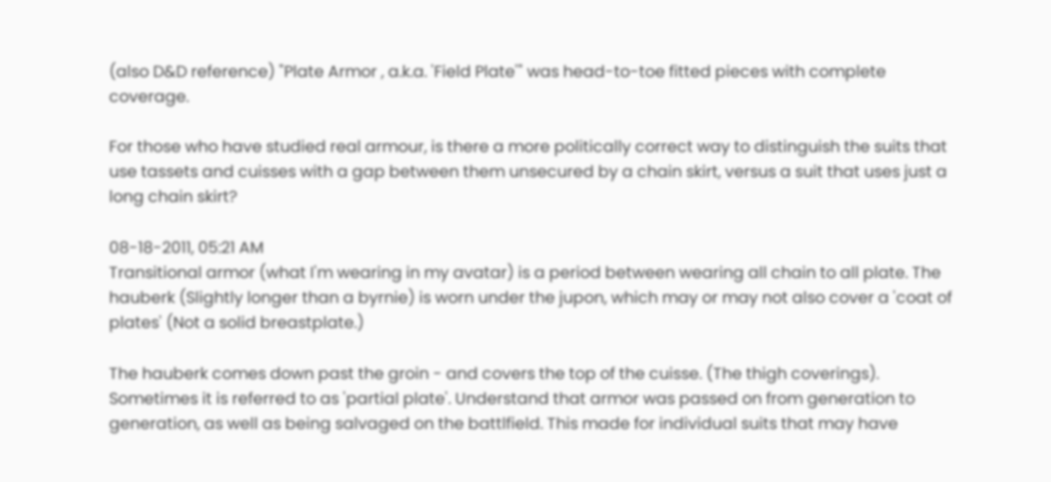(also D&D reference) "Plate Armor , a.k.a. 'Field Plate'" was head-to-toe fitted pieces with complete coverage.

For those who have studied real armour, is there a more politically correct way to distinguish the suits that use tassets and cuisses with a gap between them unsecured by a chain skirt, versus a suit that uses just a long chain skirt?

08-18-2011, 05:21 AM
Transitional armor (what I'm wearing in my avatar) is a period between wearing all chain to all plate. The hauberk (Slightly longer than a byrnie) is worn under the jupon, which may or may not also cover a 'coat of plates' (Not a solid breastplate.)

The hauberk comes down past the groin - and covers the top of the cuisse. (The thigh coverings). Sometimes it is referred to as 'partial plate'. Understand that armor was passed on from generation to generation, as well as being salvaged on the battlfield. This made for individual suits that may have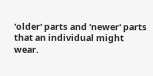'older' parts and 'newer' parts that an individual might wear.